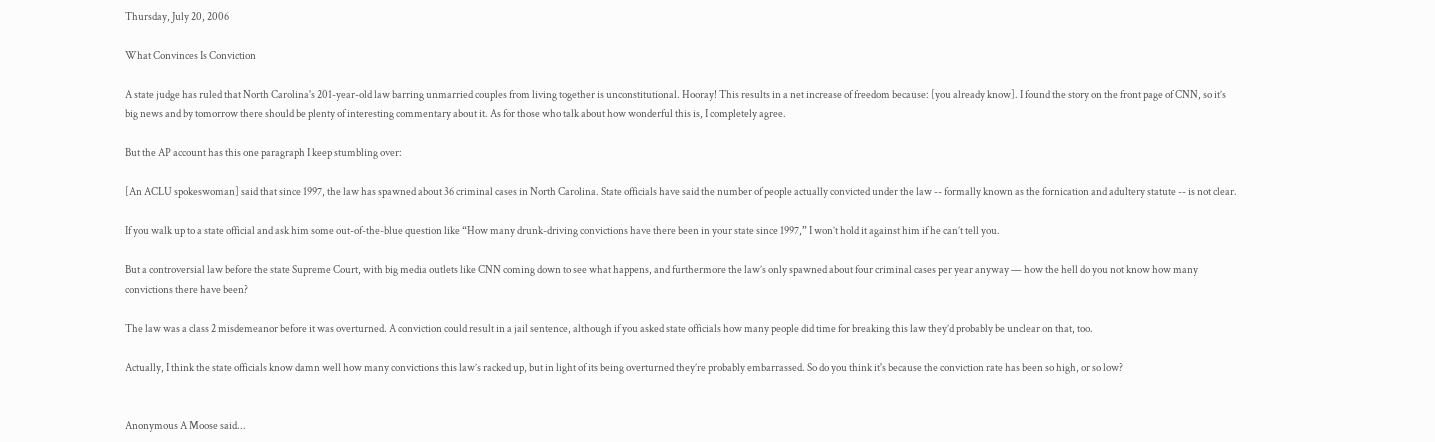Thursday, July 20, 2006

What Convinces Is Conviction

A state judge has ruled that North Carolina's 201-year-old law barring unmarried couples from living together is unconstitutional. Hooray! This results in a net increase of freedom because: [you already know]. I found the story on the front page of CNN, so it’s big news and by tomorrow there should be plenty of interesting commentary about it. As for those who talk about how wonderful this is, I completely agree.

But the AP account has this one paragraph I keep stumbling over:

[An ACLU spokeswoman] said that since 1997, the law has spawned about 36 criminal cases in North Carolina. State officials have said the number of people actually convicted under the law -- formally known as the fornication and adultery statute -- is not clear.

If you walk up to a state official and ask him some out-of-the-blue question like “How many drunk-driving convictions have there been in your state since 1997,” I won’t hold it against him if he can’t tell you.

But a controversial law before the state Supreme Court, with big media outlets like CNN coming down to see what happens, and furthermore the law’s only spawned about four criminal cases per year anyway — how the hell do you not know how many convictions there have been?

The law was a class 2 misdemeanor before it was overturned. A conviction could result in a jail sentence, although if you asked state officials how many people did time for breaking this law they’d probably be unclear on that, too.

Actually, I think the state officials know damn well how many convictions this law’s racked up, but in light of its being overturned they’re probably embarrassed. So do you think it's because the conviction rate has been so high, or so low?


Anonymous A Moose said...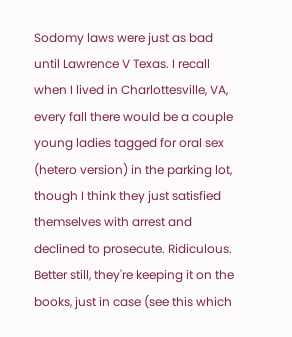Sodomy laws were just as bad until Lawrence V Texas. I recall when I lived in Charlottesville, VA, every fall there would be a couple young ladies tagged for oral sex (hetero version) in the parking lot, though I think they just satisfied themselves with arrest and declined to prosecute. Ridiculous. Better still, they're keeping it on the books, just in case (see this which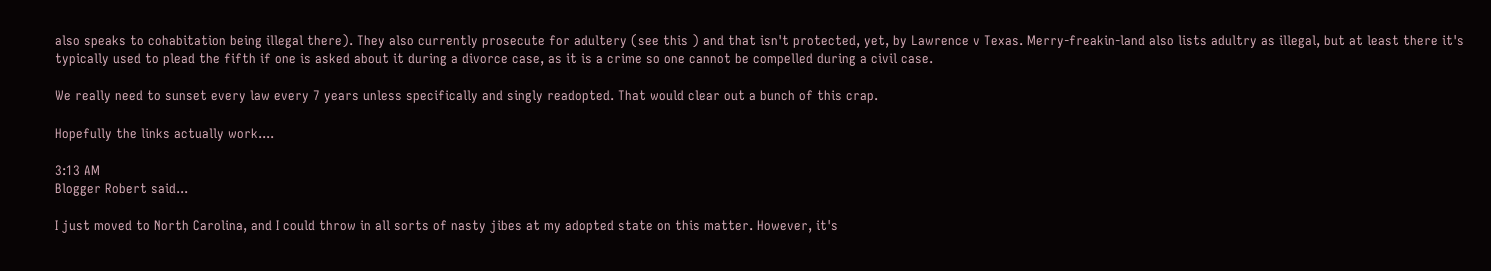also speaks to cohabitation being illegal there). They also currently prosecute for adultery (see this ) and that isn't protected, yet, by Lawrence v Texas. Merry-freakin-land also lists adultry as illegal, but at least there it's typically used to plead the fifth if one is asked about it during a divorce case, as it is a crime so one cannot be compelled during a civil case.

We really need to sunset every law every 7 years unless specifically and singly readopted. That would clear out a bunch of this crap.

Hopefully the links actually work....

3:13 AM
Blogger Robert said...

I just moved to North Carolina, and I could throw in all sorts of nasty jibes at my adopted state on this matter. However, it's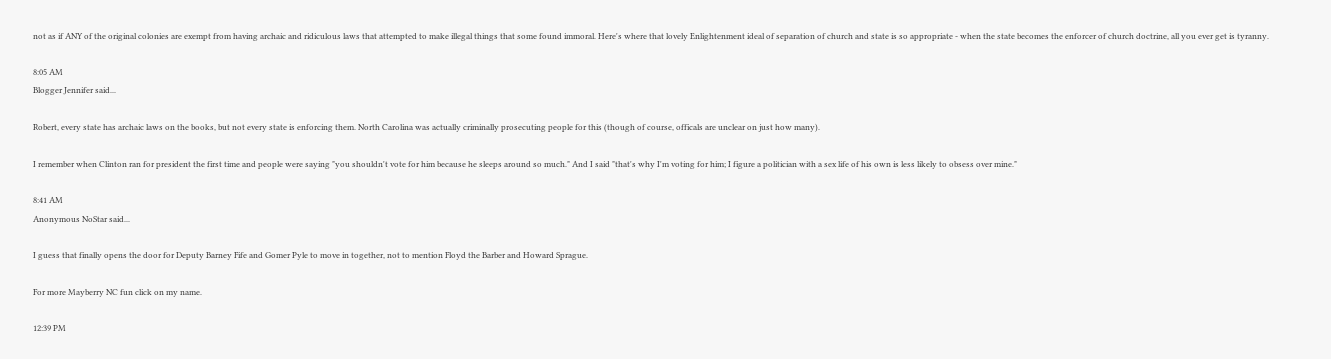not as if ANY of the original colonies are exempt from having archaic and ridiculous laws that attempted to make illegal things that some found immoral. Here's where that lovely Enlightenment ideal of separation of church and state is so appropriate - when the state becomes the enforcer of church doctrine, all you ever get is tyranny.

8:05 AM
Blogger Jennifer said...

Robert, every state has archaic laws on the books, but not every state is enforcing them. North Carolina was actually criminally prosecuting people for this (though of course, officals are unclear on just how many).

I remember when Clinton ran for president the first time and people were saying "you shouldn't vote for him because he sleeps around so much." And I said "that's why I'm voting for him; I figure a politician with a sex life of his own is less likely to obsess over mine."

8:41 AM
Anonymous NoStar said...

I guess that finally opens the door for Deputy Barney Fife and Gomer Pyle to move in together, not to mention Floyd the Barber and Howard Sprague.

For more Mayberry NC fun click on my name.

12:39 PM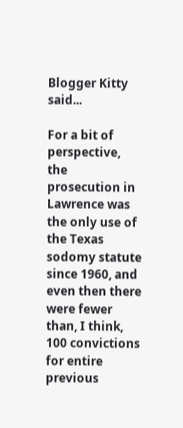Blogger Kitty said...

For a bit of perspective, the prosecution in Lawrence was the only use of the Texas sodomy statute since 1960, and even then there were fewer than, I think, 100 convictions for entire previous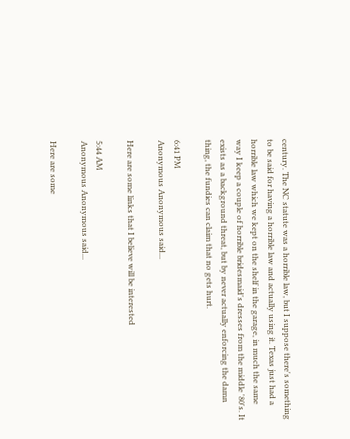century. The NC statute was a horrible law, but I suppose there's something to be said for having a horrible law and actually using it. Texas just had a horrible law which we kept on the shelf in the garage, in much the same way I keep a couple of horrible bridesmaid's dresses from the middle '80's. It exists as a background threat, but by never actually enforcing the damn thing, the fundies can claim that no gets hurt.

6:41 PM
Anonymous Anonymous said...

Here are some links that I believe will be interested

5:44 AM
Anonymous Anonymous said...

Here are some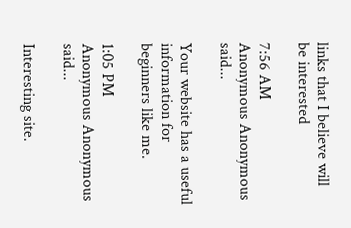links that I believe will be interested

7:56 AM
Anonymous Anonymous said...

Your website has a useful information for beginners like me.

1:05 PM
Anonymous Anonymous said...

Interesting site.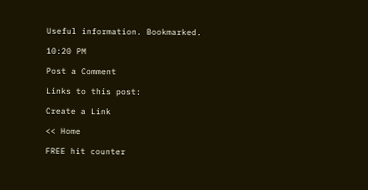Useful information. Bookmarked.

10:20 PM

Post a Comment

Links to this post:

Create a Link

<< Home

FREE hit counter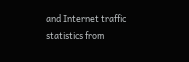and Internet traffic statistics from